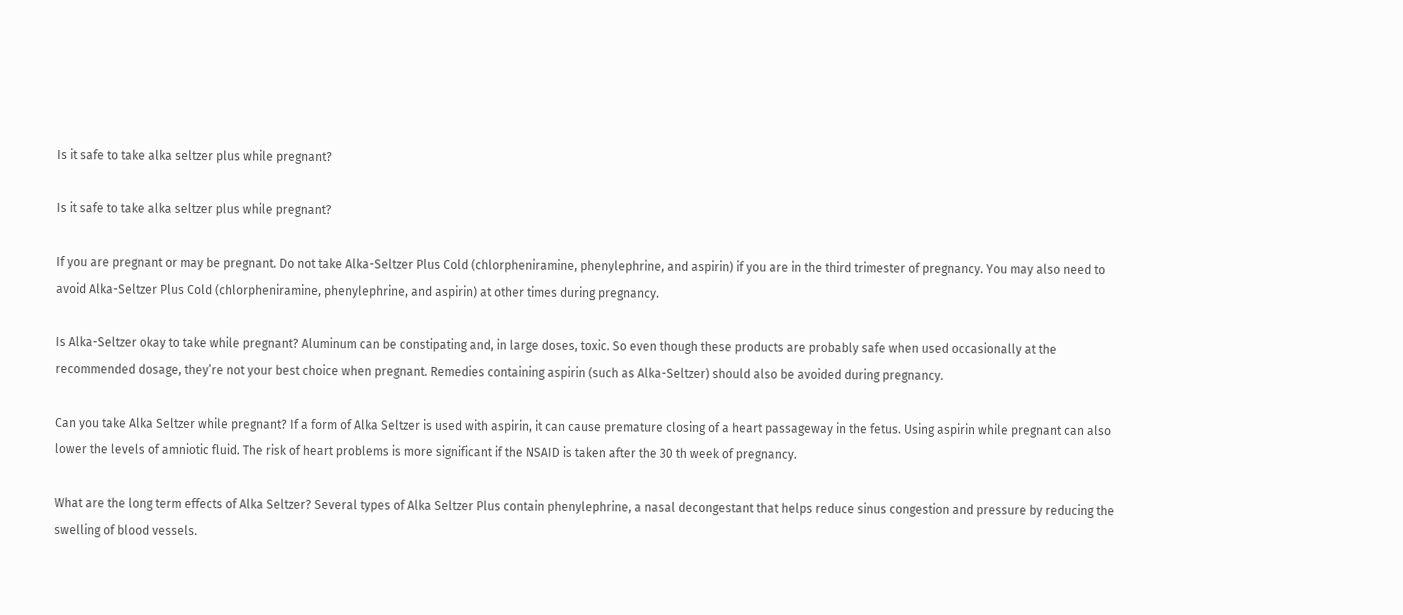Is it safe to take alka seltzer plus while pregnant?

Is it safe to take alka seltzer plus while pregnant?

If you are pregnant or may be pregnant. Do not take Alka-Seltzer Plus Cold (chlorpheniramine, phenylephrine, and aspirin) if you are in the third trimester of pregnancy. You may also need to avoid Alka-Seltzer Plus Cold (chlorpheniramine, phenylephrine, and aspirin) at other times during pregnancy.

Is Alka-Seltzer okay to take while pregnant? Aluminum can be constipating and, in large doses, toxic. So even though these products are probably safe when used occasionally at the recommended dosage, they’re not your best choice when pregnant. Remedies containing aspirin (such as Alka-Seltzer) should also be avoided during pregnancy.

Can you take Alka Seltzer while pregnant? If a form of Alka Seltzer is used with aspirin, it can cause premature closing of a heart passageway in the fetus. Using aspirin while pregnant can also lower the levels of amniotic fluid. The risk of heart problems is more significant if the NSAID is taken after the 30 th week of pregnancy.

What are the long term effects of Alka Seltzer? Several types of Alka Seltzer Plus contain phenylephrine, a nasal decongestant that helps reduce sinus congestion and pressure by reducing the swelling of blood vessels.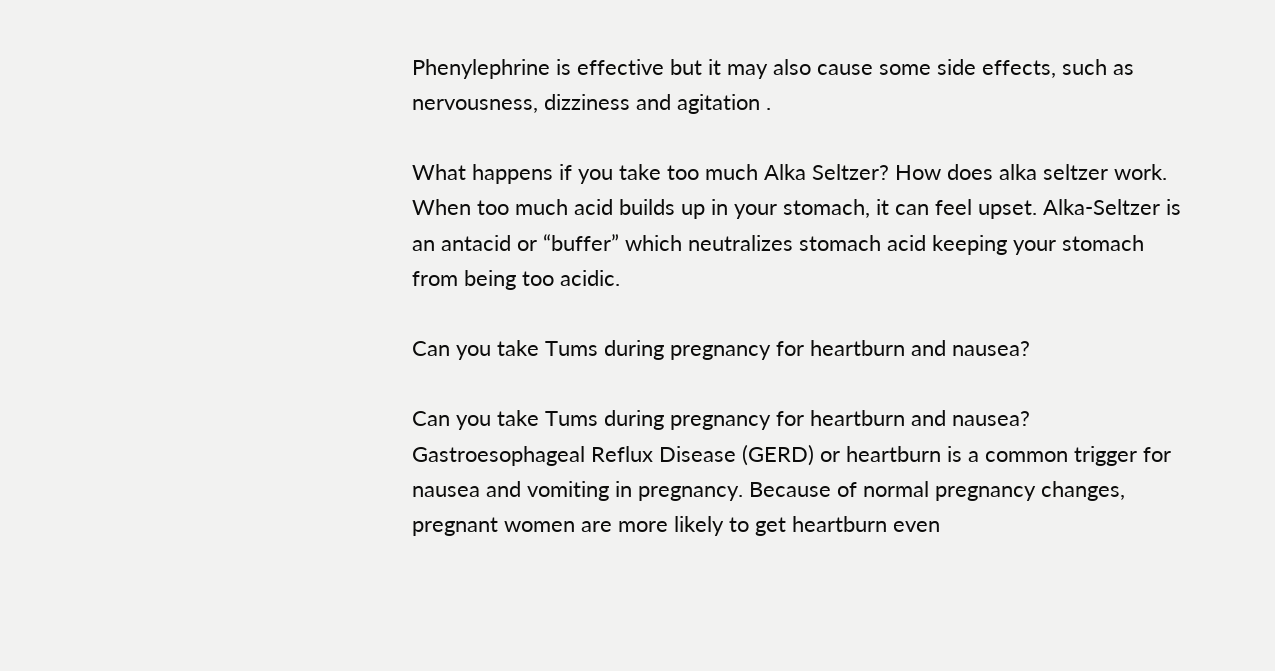Phenylephrine is effective but it may also cause some side effects, such as nervousness, dizziness and agitation .

What happens if you take too much Alka Seltzer? How does alka seltzer work. When too much acid builds up in your stomach, it can feel upset. Alka-Seltzer is an antacid or “buffer” which neutralizes stomach acid keeping your stomach from being too acidic.

Can you take Tums during pregnancy for heartburn and nausea?

Can you take Tums during pregnancy for heartburn and nausea? Gastroesophageal Reflux Disease (GERD) or heartburn is a common trigger for nausea and vomiting in pregnancy. Because of normal pregnancy changes, pregnant women are more likely to get heartburn even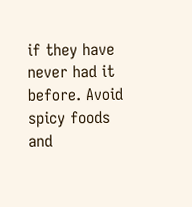if they have never had it before. Avoid spicy foods and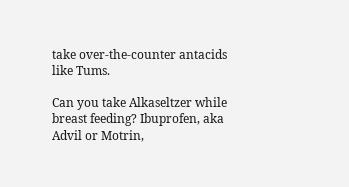take over-the-counter antacids like Tums.

Can you take Alkaseltzer while breast feeding? Ibuprofen, aka Advil or Motrin,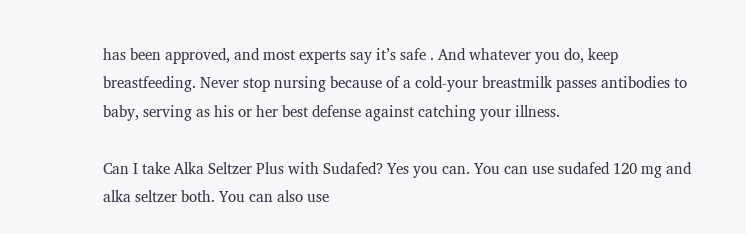has been approved, and most experts say it’s safe . And whatever you do, keep breastfeeding. Never stop nursing because of a cold-your breastmilk passes antibodies to baby, serving as his or her best defense against catching your illness.

Can I take Alka Seltzer Plus with Sudafed? Yes you can. You can use sudafed 120 mg and alka seltzer both. You can also use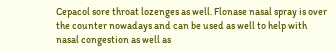Cepacol sore throat lozenges as well. Flonase nasal spray is over the counter nowadays and can be used as well to help with nasal congestion as well as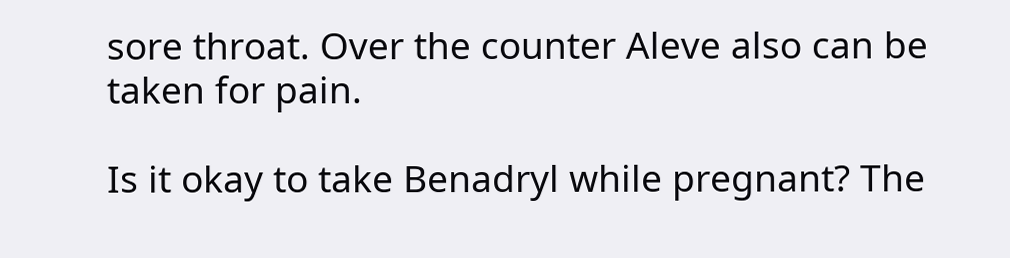sore throat. Over the counter Aleve also can be taken for pain.

Is it okay to take Benadryl while pregnant? The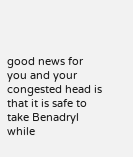good news for you and your congested head is that it is safe to take Benadryl while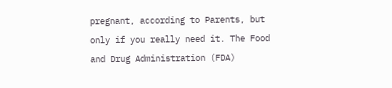pregnant, according to Parents, but only if you really need it. The Food and Drug Administration (FDA)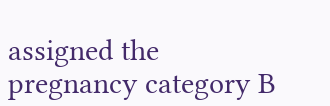assigned the pregnancy category B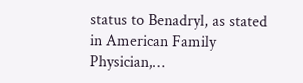status to Benadryl, as stated in American Family Physician,…